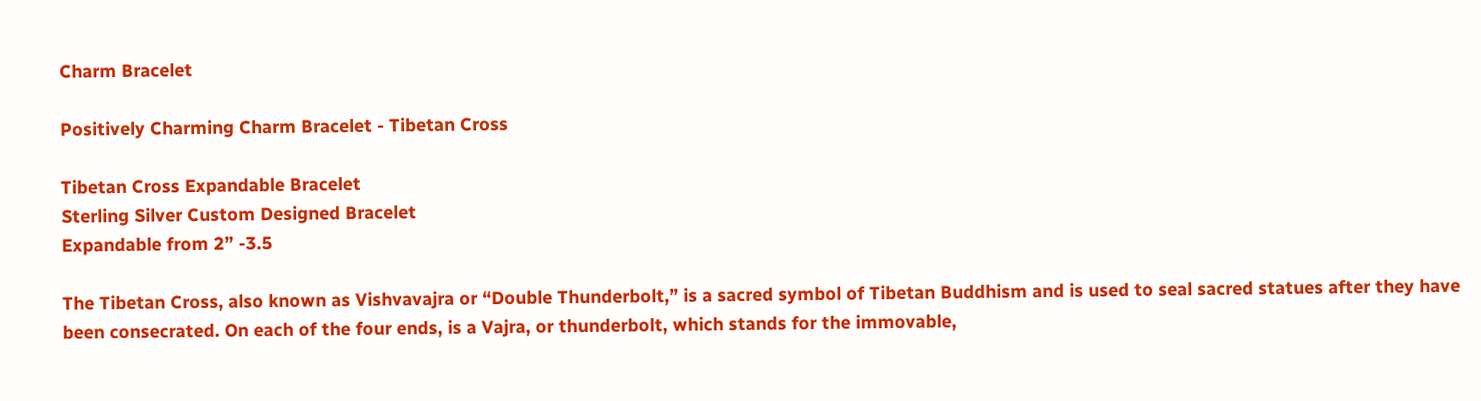Charm Bracelet

Positively Charming Charm Bracelet - Tibetan Cross

Tibetan Cross Expandable Bracelet
Sterling Silver Custom Designed Bracelet
Expandable from 2” -3.5

The Tibetan Cross, also known as Vishvavajra or “Double Thunderbolt,” is a sacred symbol of Tibetan Buddhism and is used to seal sacred statues after they have been consecrated. On each of the four ends, is a Vajra, or thunderbolt, which stands for the immovable,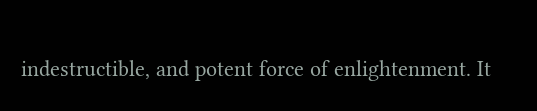indestructible, and potent force of enlightenment. It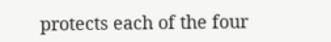protects each of the four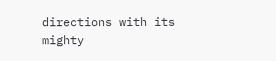directions with its mighty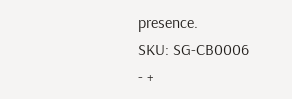presence.
SKU: SG-CB0006
- +